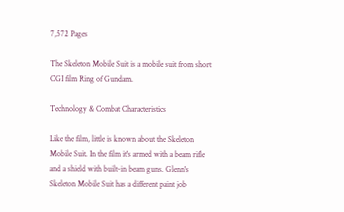7,572 Pages

The Skeleton Mobile Suit is a mobile suit from short CGI film Ring of Gundam.

Technology & Combat Characteristics

Like the film, little is known about the Skeleton Mobile Suit. In the film it's armed with a beam rifle and a shield with built-in beam guns. Glenn's Skeleton Mobile Suit has a different paint job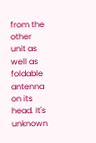from the other unit as well as foldable antenna on its head. It's unknown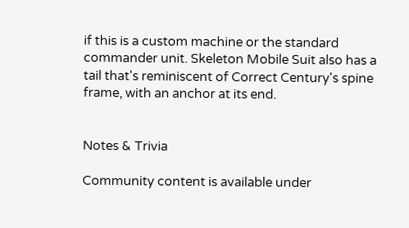if this is a custom machine or the standard commander unit. Skeleton Mobile Suit also has a tail that's reminiscent of Correct Century's spine frame, with an anchor at its end.


Notes & Trivia

Community content is available under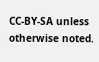CC-BY-SA unless otherwise noted.